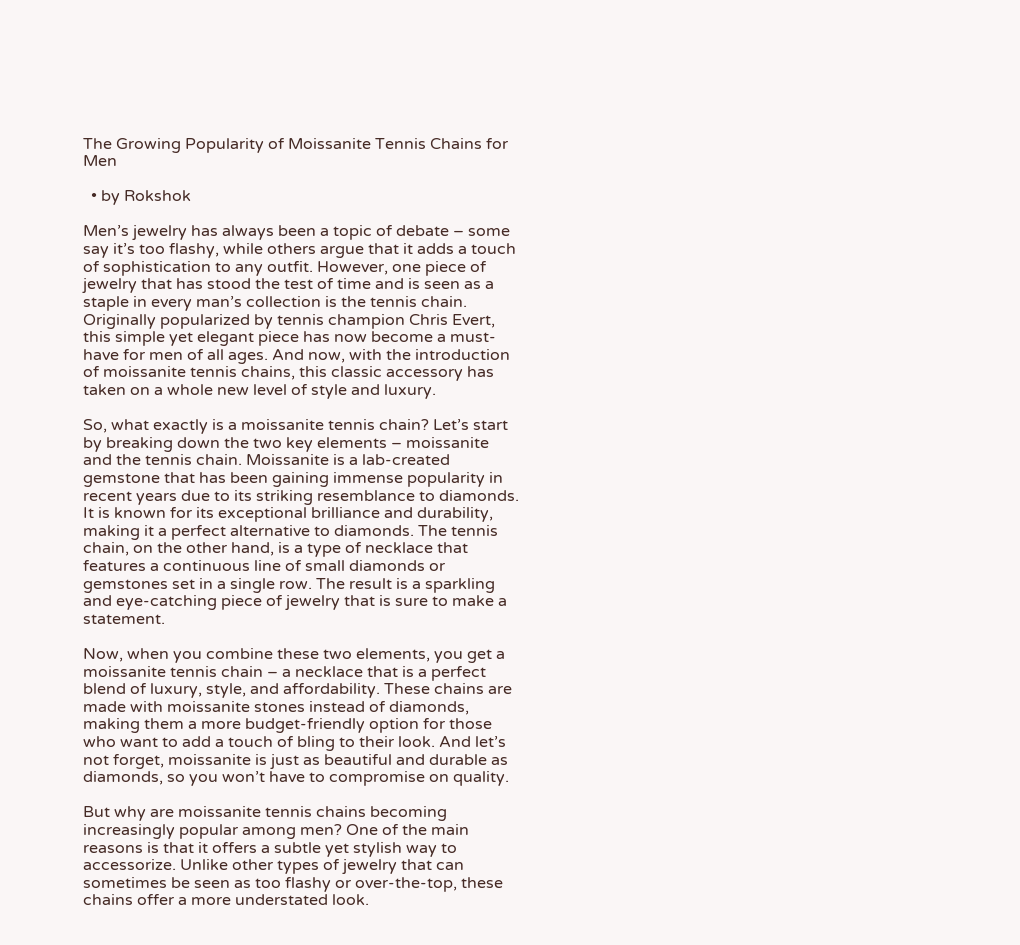The Growing Popularity of Moissanite Tennis Chains for Men

  • by Rokshok

Men’s jewelry has always been a topic of debate – some say it’s too flashy, while others argue that it adds a touch of sophistication to any outfit. However, one piece of jewelry that has stood the test of time and is seen as a staple in every man’s collection is the tennis chain. Originally popularized by tennis champion Chris Evert, this simple yet elegant piece has now become a must-have for men of all ages. And now, with the introduction of moissanite tennis chains, this classic accessory has taken on a whole new level of style and luxury.

So, what exactly is a moissanite tennis chain? Let’s start by breaking down the two key elements – moissanite and the tennis chain. Moissanite is a lab-created gemstone that has been gaining immense popularity in recent years due to its striking resemblance to diamonds. It is known for its exceptional brilliance and durability, making it a perfect alternative to diamonds. The tennis chain, on the other hand, is a type of necklace that features a continuous line of small diamonds or gemstones set in a single row. The result is a sparkling and eye-catching piece of jewelry that is sure to make a statement.

Now, when you combine these two elements, you get a moissanite tennis chain – a necklace that is a perfect blend of luxury, style, and affordability. These chains are made with moissanite stones instead of diamonds, making them a more budget-friendly option for those who want to add a touch of bling to their look. And let’s not forget, moissanite is just as beautiful and durable as diamonds, so you won’t have to compromise on quality.

But why are moissanite tennis chains becoming increasingly popular among men? One of the main reasons is that it offers a subtle yet stylish way to accessorize. Unlike other types of jewelry that can sometimes be seen as too flashy or over-the-top, these chains offer a more understated look.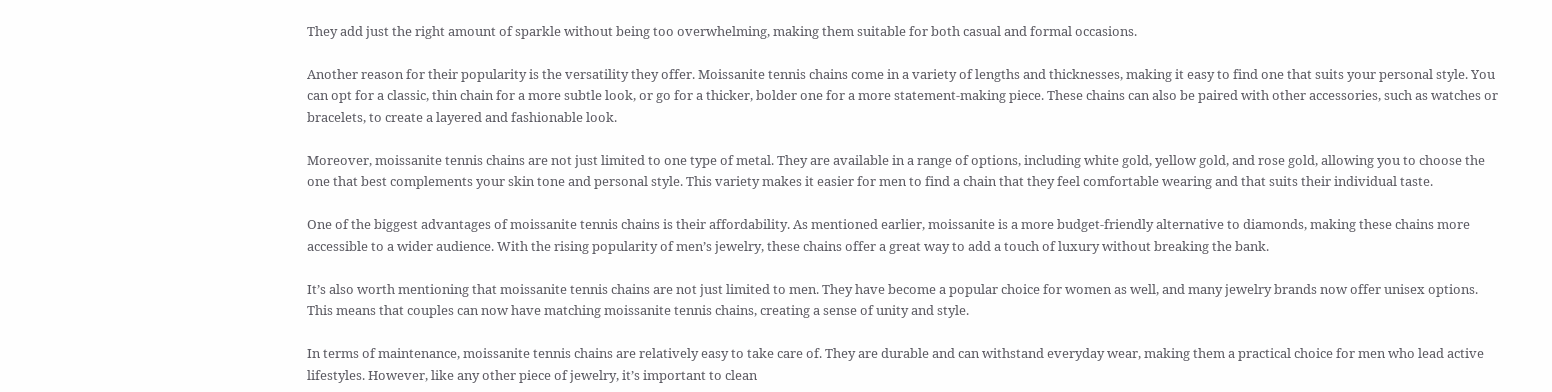They add just the right amount of sparkle without being too overwhelming, making them suitable for both casual and formal occasions.

Another reason for their popularity is the versatility they offer. Moissanite tennis chains come in a variety of lengths and thicknesses, making it easy to find one that suits your personal style. You can opt for a classic, thin chain for a more subtle look, or go for a thicker, bolder one for a more statement-making piece. These chains can also be paired with other accessories, such as watches or bracelets, to create a layered and fashionable look.

Moreover, moissanite tennis chains are not just limited to one type of metal. They are available in a range of options, including white gold, yellow gold, and rose gold, allowing you to choose the one that best complements your skin tone and personal style. This variety makes it easier for men to find a chain that they feel comfortable wearing and that suits their individual taste.

One of the biggest advantages of moissanite tennis chains is their affordability. As mentioned earlier, moissanite is a more budget-friendly alternative to diamonds, making these chains more accessible to a wider audience. With the rising popularity of men’s jewelry, these chains offer a great way to add a touch of luxury without breaking the bank.

It’s also worth mentioning that moissanite tennis chains are not just limited to men. They have become a popular choice for women as well, and many jewelry brands now offer unisex options. This means that couples can now have matching moissanite tennis chains, creating a sense of unity and style.

In terms of maintenance, moissanite tennis chains are relatively easy to take care of. They are durable and can withstand everyday wear, making them a practical choice for men who lead active lifestyles. However, like any other piece of jewelry, it’s important to clean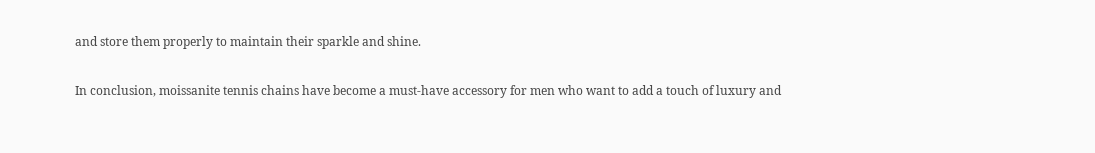and store them properly to maintain their sparkle and shine.

In conclusion, moissanite tennis chains have become a must-have accessory for men who want to add a touch of luxury and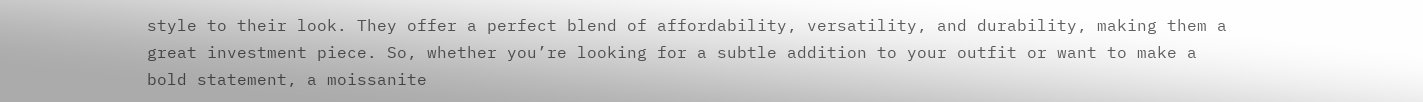style to their look. They offer a perfect blend of affordability, versatility, and durability, making them a great investment piece. So, whether you’re looking for a subtle addition to your outfit or want to make a bold statement, a moissanite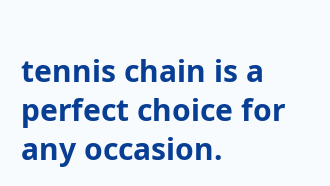tennis chain is a perfect choice for any occasion.